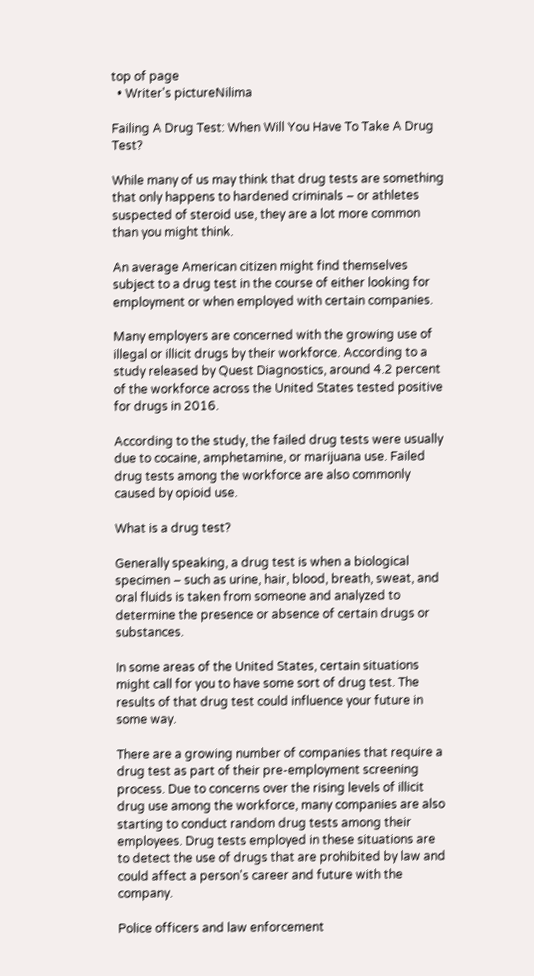top of page
  • Writer's pictureNilima

Failing A Drug Test: When Will You Have To Take A Drug Test?

While many of us may think that drug tests are something that only happens to hardened criminals – or athletes suspected of steroid use, they are a lot more common than you might think.

An average American citizen might find themselves subject to a drug test in the course of either looking for employment or when employed with certain companies.

Many employers are concerned with the growing use of illegal or illicit drugs by their workforce. According to a study released by Quest Diagnostics, around 4.2 percent of the workforce across the United States tested positive for drugs in 2016.

According to the study, the failed drug tests were usually due to cocaine, amphetamine, or marijuana use. Failed drug tests among the workforce are also commonly caused by opioid use.

What is a drug test?

Generally speaking, a drug test is when a biological specimen – such as urine, hair, blood, breath, sweat, and oral fluids is taken from someone and analyzed to determine the presence or absence of certain drugs or substances.

In some areas of the United States, certain situations might call for you to have some sort of drug test. The results of that drug test could influence your future in some way.

There are a growing number of companies that require a drug test as part of their pre-employment screening process. Due to concerns over the rising levels of illicit drug use among the workforce, many companies are also starting to conduct random drug tests among their employees. Drug tests employed in these situations are to detect the use of drugs that are prohibited by law and could affect a person's career and future with the company.

Police officers and law enforcement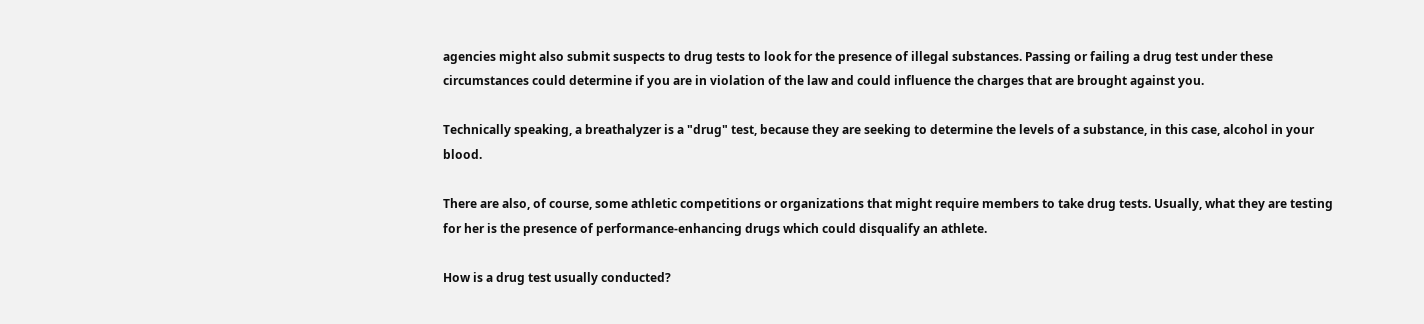agencies might also submit suspects to drug tests to look for the presence of illegal substances. Passing or failing a drug test under these circumstances could determine if you are in violation of the law and could influence the charges that are brought against you.

Technically speaking, a breathalyzer is a "drug" test, because they are seeking to determine the levels of a substance, in this case, alcohol in your blood.

There are also, of course, some athletic competitions or organizations that might require members to take drug tests. Usually, what they are testing for her is the presence of performance-enhancing drugs which could disqualify an athlete.

How is a drug test usually conducted?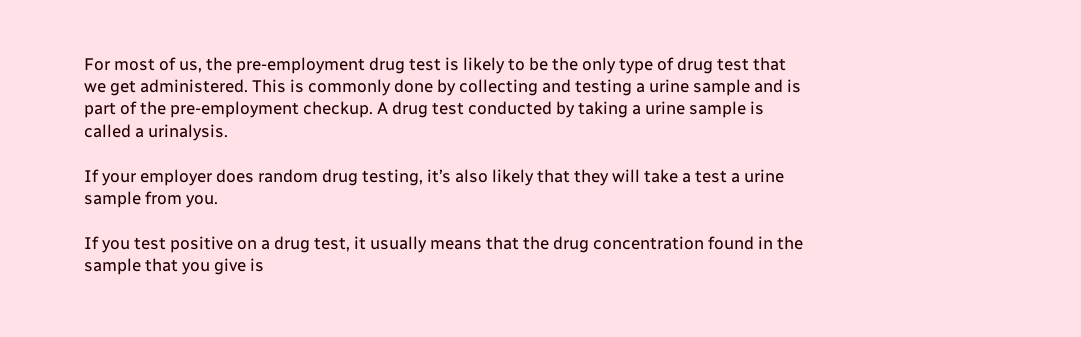For most of us, the pre-employment drug test is likely to be the only type of drug test that we get administered. This is commonly done by collecting and testing a urine sample and is part of the pre-employment checkup. A drug test conducted by taking a urine sample is called a urinalysis.

If your employer does random drug testing, it’s also likely that they will take a test a urine sample from you.

If you test positive on a drug test, it usually means that the drug concentration found in the sample that you give is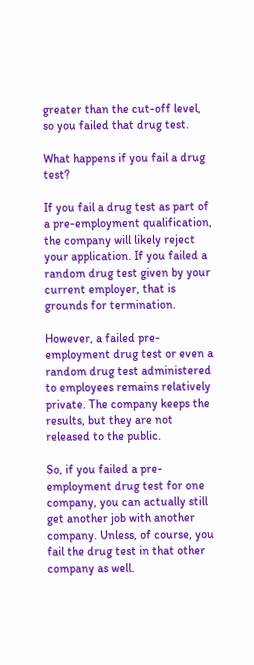greater than the cut-off level, so you failed that drug test.

What happens if you fail a drug test?

If you fail a drug test as part of a pre-employment qualification, the company will likely reject your application. If you failed a random drug test given by your current employer, that is grounds for termination.

However, a failed pre-employment drug test or even a random drug test administered to employees remains relatively private. The company keeps the results, but they are not released to the public.

So, if you failed a pre-employment drug test for one company, you can actually still get another job with another company. Unless, of course, you fail the drug test in that other company as well.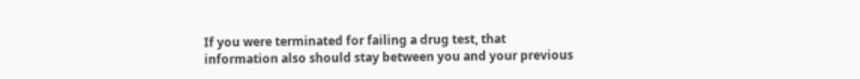If you were terminated for failing a drug test, that information also should stay between you and your previous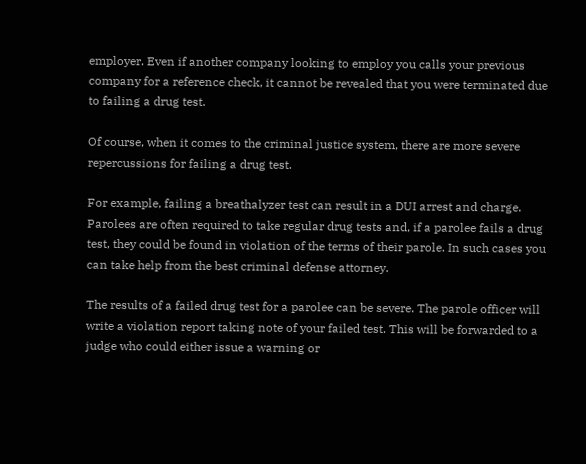employer. Even if another company looking to employ you calls your previous company for a reference check, it cannot be revealed that you were terminated due to failing a drug test.

Of course, when it comes to the criminal justice system, there are more severe repercussions for failing a drug test.

For example, failing a breathalyzer test can result in a DUI arrest and charge. Parolees are often required to take regular drug tests and, if a parolee fails a drug test, they could be found in violation of the terms of their parole. In such cases you can take help from the best criminal defense attorney.

The results of a failed drug test for a parolee can be severe. The parole officer will write a violation report taking note of your failed test. This will be forwarded to a judge who could either issue a warning or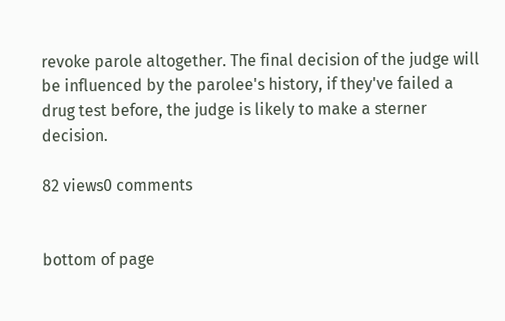revoke parole altogether. The final decision of the judge will be influenced by the parolee's history, if they've failed a drug test before, the judge is likely to make a sterner decision.

82 views0 comments


bottom of page